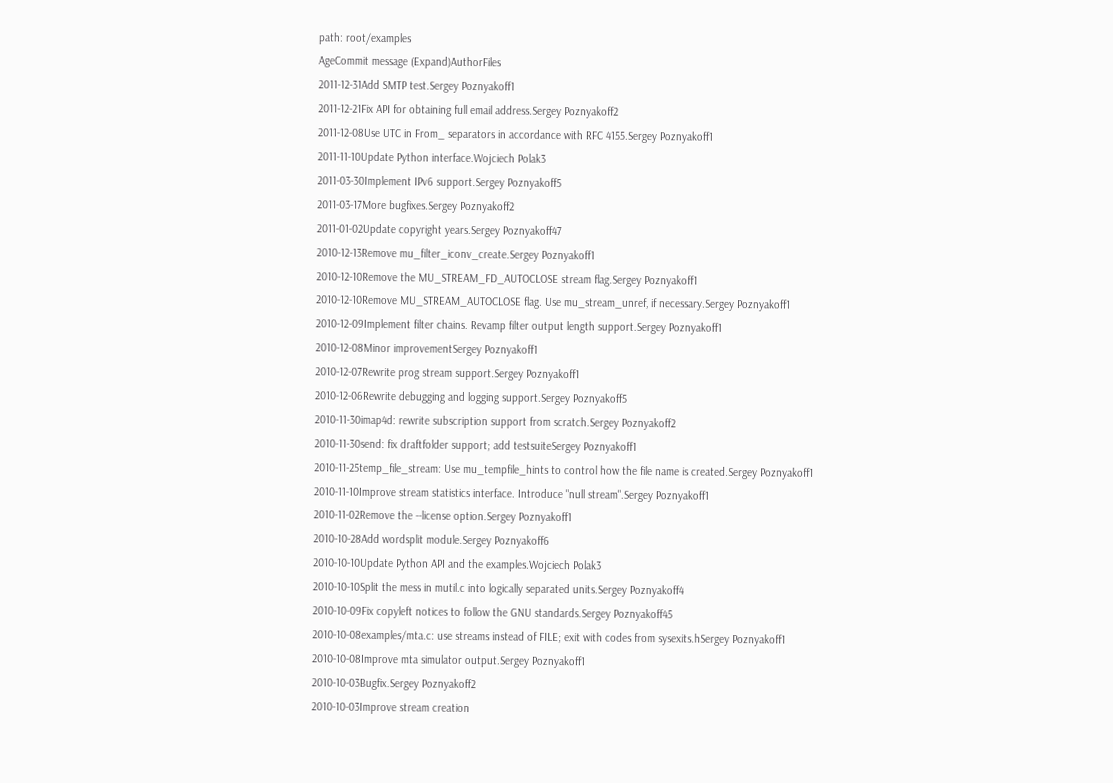path: root/examples
AgeCommit message (Expand)AuthorFiles
2011-12-31Add SMTP test.Sergey Poznyakoff1
2011-12-21Fix API for obtaining full email address.Sergey Poznyakoff2
2011-12-08Use UTC in From_ separators in accordance with RFC 4155.Sergey Poznyakoff1
2011-11-10Update Python interface.Wojciech Polak3
2011-03-30Implement IPv6 support.Sergey Poznyakoff5
2011-03-17More bugfixes.Sergey Poznyakoff2
2011-01-02Update copyright years.Sergey Poznyakoff47
2010-12-13Remove mu_filter_iconv_create.Sergey Poznyakoff1
2010-12-10Remove the MU_STREAM_FD_AUTOCLOSE stream flag.Sergey Poznyakoff1
2010-12-10Remove MU_STREAM_AUTOCLOSE flag. Use mu_stream_unref, if necessary.Sergey Poznyakoff1
2010-12-09Implement filter chains. Revamp filter output length support.Sergey Poznyakoff1
2010-12-08Minor improvementSergey Poznyakoff1
2010-12-07Rewrite prog stream support.Sergey Poznyakoff1
2010-12-06Rewrite debugging and logging support.Sergey Poznyakoff5
2010-11-30imap4d: rewrite subscription support from scratch.Sergey Poznyakoff2
2010-11-30send: fix draftfolder support; add testsuiteSergey Poznyakoff1
2010-11-25temp_file_stream: Use mu_tempfile_hints to control how the file name is created.Sergey Poznyakoff1
2010-11-10Improve stream statistics interface. Introduce "null stream".Sergey Poznyakoff1
2010-11-02Remove the --license option.Sergey Poznyakoff1
2010-10-28Add wordsplit module.Sergey Poznyakoff6
2010-10-10Update Python API and the examples.Wojciech Polak3
2010-10-10Split the mess in mutil.c into logically separated units.Sergey Poznyakoff4
2010-10-09Fix copyleft notices to follow the GNU standards.Sergey Poznyakoff45
2010-10-08examples/mta.c: use streams instead of FILE; exit with codes from sysexits.hSergey Poznyakoff1
2010-10-08Improve mta simulator output.Sergey Poznyakoff1
2010-10-03Bugfix.Sergey Poznyakoff2
2010-10-03Improve stream creation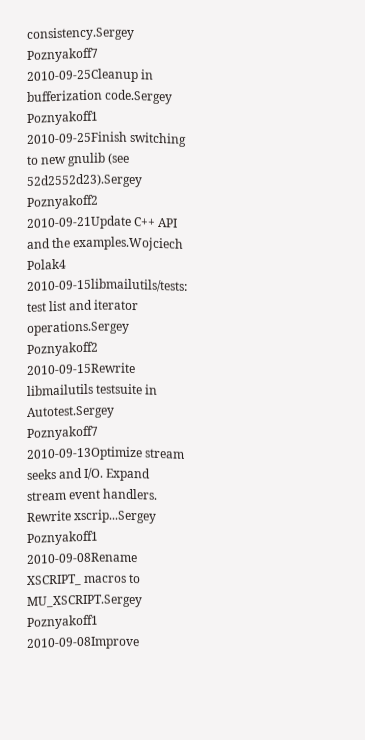consistency.Sergey Poznyakoff7
2010-09-25Cleanup in bufferization code.Sergey Poznyakoff1
2010-09-25Finish switching to new gnulib (see 52d2552d23).Sergey Poznyakoff2
2010-09-21Update C++ API and the examples.Wojciech Polak4
2010-09-15libmailutils/tests: test list and iterator operations.Sergey Poznyakoff2
2010-09-15Rewrite libmailutils testsuite in Autotest.Sergey Poznyakoff7
2010-09-13Optimize stream seeks and I/O. Expand stream event handlers. Rewrite xscrip...Sergey Poznyakoff1
2010-09-08Rename XSCRIPT_ macros to MU_XSCRIPT.Sergey Poznyakoff1
2010-09-08Improve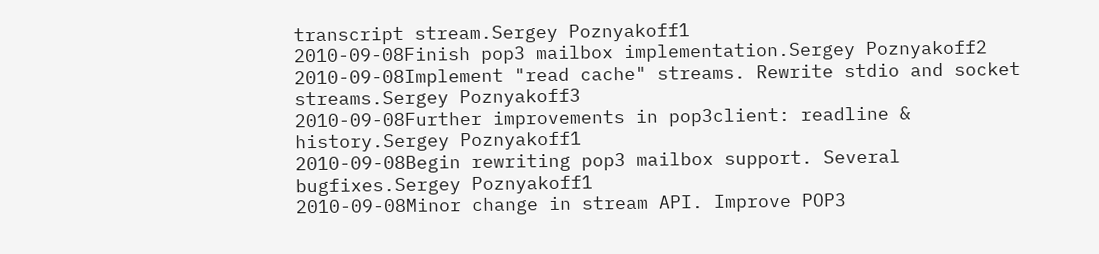transcript stream.Sergey Poznyakoff1
2010-09-08Finish pop3 mailbox implementation.Sergey Poznyakoff2
2010-09-08Implement "read cache" streams. Rewrite stdio and socket streams.Sergey Poznyakoff3
2010-09-08Further improvements in pop3client: readline & history.Sergey Poznyakoff1
2010-09-08Begin rewriting pop3 mailbox support. Several bugfixes.Sergey Poznyakoff1
2010-09-08Minor change in stream API. Improve POP3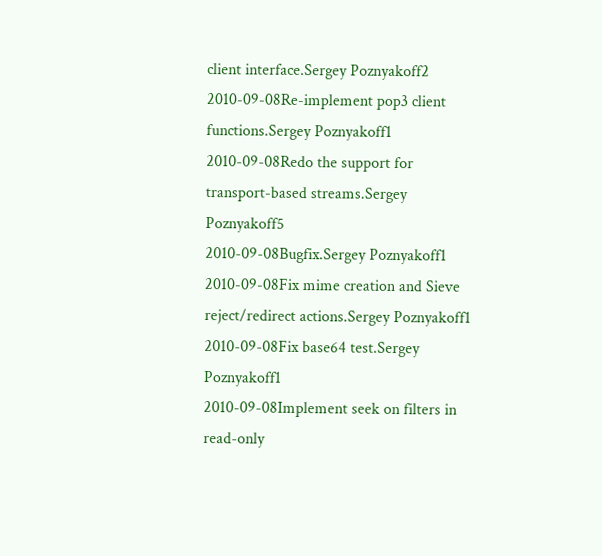client interface.Sergey Poznyakoff2
2010-09-08Re-implement pop3 client functions.Sergey Poznyakoff1
2010-09-08Redo the support for transport-based streams.Sergey Poznyakoff5
2010-09-08Bugfix.Sergey Poznyakoff1
2010-09-08Fix mime creation and Sieve reject/redirect actions.Sergey Poznyakoff1
2010-09-08Fix base64 test.Sergey Poznyakoff1
2010-09-08Implement seek on filters in read-only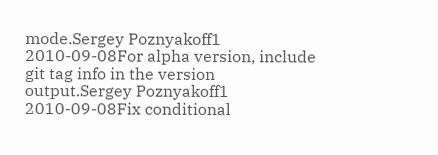mode.Sergey Poznyakoff1
2010-09-08For alpha version, include git tag info in the version output.Sergey Poznyakoff1
2010-09-08Fix conditional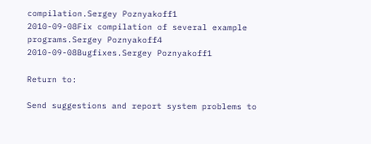compilation.Sergey Poznyakoff1
2010-09-08Fix compilation of several example programs.Sergey Poznyakoff4
2010-09-08Bugfixes.Sergey Poznyakoff1

Return to:

Send suggestions and report system problems to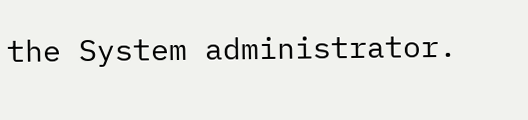the System administrator.